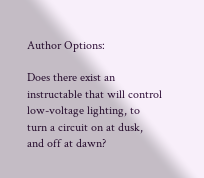Author Options:

Does there exist an instructable that will control low-voltage lighting, to turn a circuit on at dusk, and off at dawn?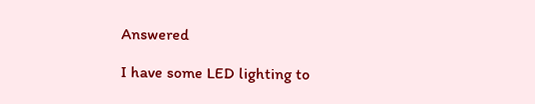Answered

I have some LED lighting to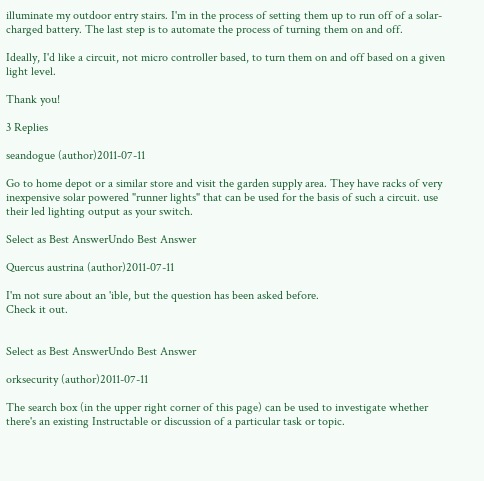illuminate my outdoor entry stairs. I'm in the process of setting them up to run off of a solar-charged battery. The last step is to automate the process of turning them on and off.

Ideally, I'd like a circuit, not micro controller based, to turn them on and off based on a given light level.

Thank you!

3 Replies

seandogue (author)2011-07-11

Go to home depot or a similar store and visit the garden supply area. They have racks of very inexpensive solar powered "runner lights" that can be used for the basis of such a circuit. use their led lighting output as your switch.

Select as Best AnswerUndo Best Answer

Quercus austrina (author)2011-07-11

I'm not sure about an 'ible, but the question has been asked before.
Check it out.


Select as Best AnswerUndo Best Answer

orksecurity (author)2011-07-11

The search box (in the upper right corner of this page) can be used to investigate whether there's an existing Instructable or discussion of a particular task or topic.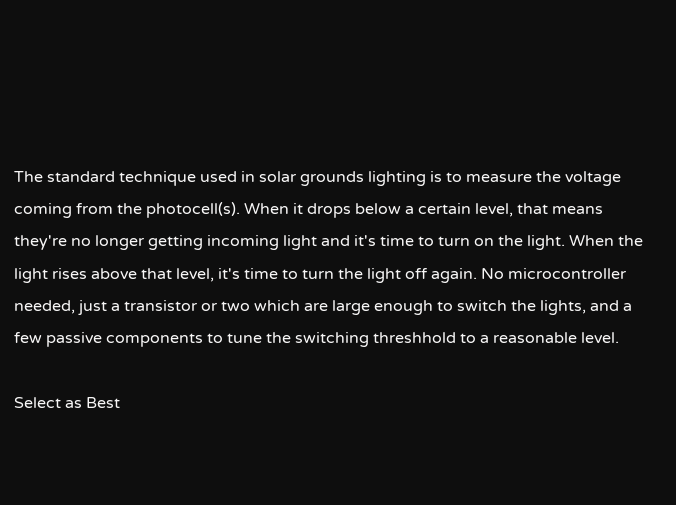The standard technique used in solar grounds lighting is to measure the voltage coming from the photocell(s). When it drops below a certain level, that means they're no longer getting incoming light and it's time to turn on the light. When the light rises above that level, it's time to turn the light off again. No microcontroller needed, just a transistor or two which are large enough to switch the lights, and a few passive components to tune the switching threshhold to a reasonable level.

Select as Best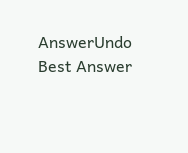AnswerUndo Best Answer